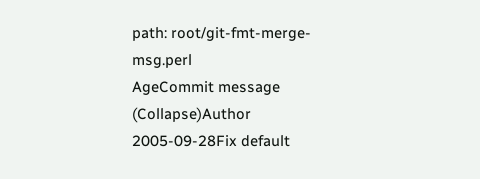path: root/git-fmt-merge-msg.perl
AgeCommit message (Collapse)Author
2005-09-28Fix default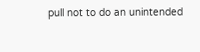pull not to do an unintended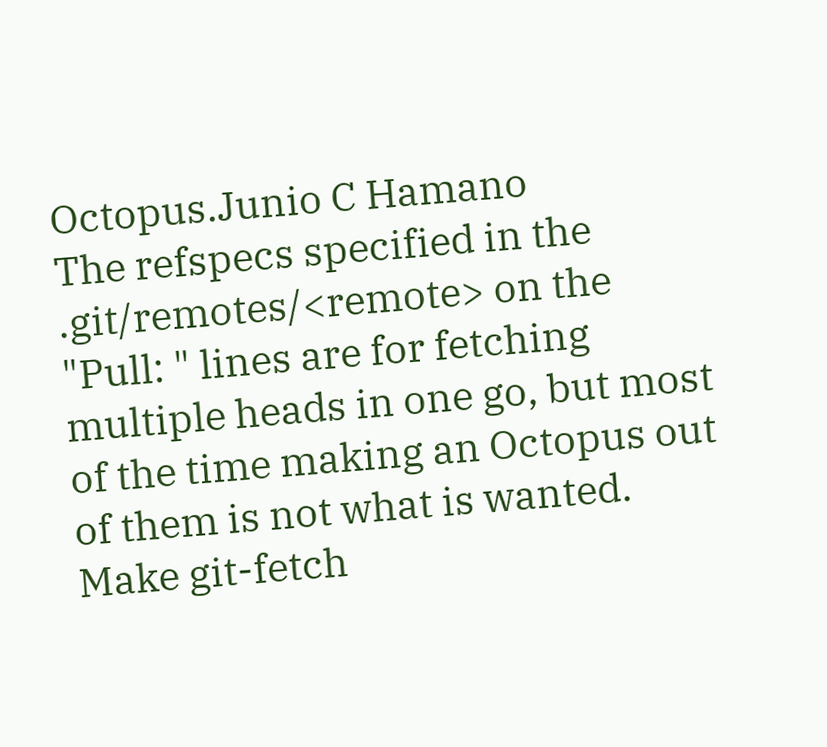Octopus.Junio C Hamano
The refspecs specified in the .git/remotes/<remote> on the "Pull: " lines are for fetching multiple heads in one go, but most of the time making an Octopus out of them is not what is wanted. Make git-fetch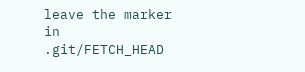leave the marker in .git/FETCH_HEAD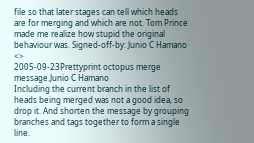file so that later stages can tell which heads are for merging and which are not. Tom Prince made me realize how stupid the original behaviour was. Signed-off-by: Junio C Hamano <>
2005-09-23Prettyprint octopus merge message.Junio C Hamano
Including the current branch in the list of heads being merged was not a good idea, so drop it. And shorten the message by grouping branches and tags together to form a single line.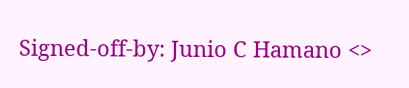Signed-off-by: Junio C Hamano <>